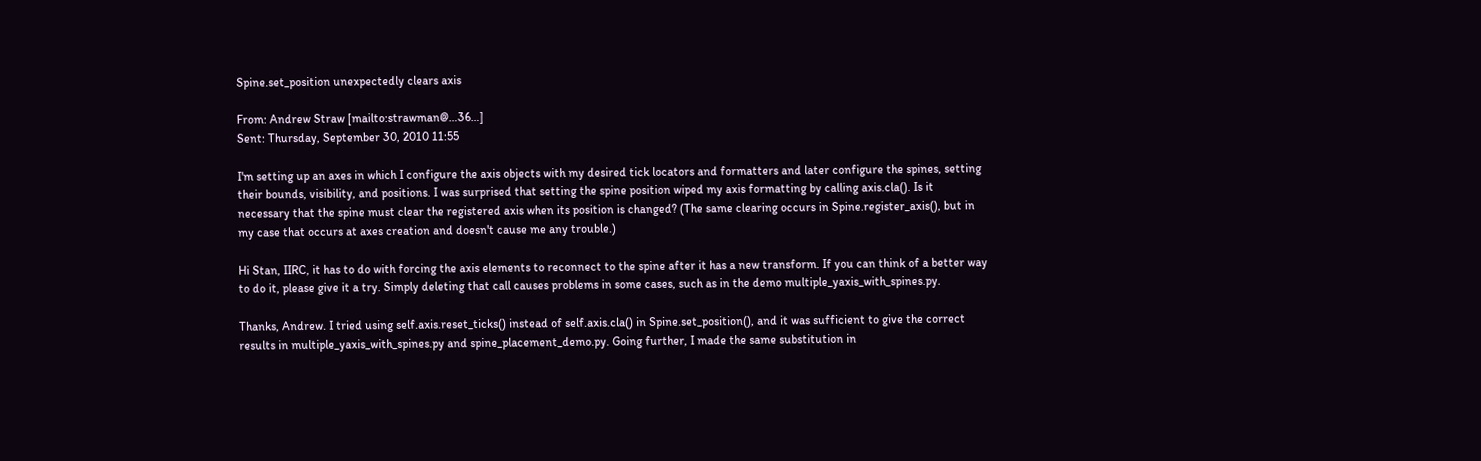Spine.set_position unexpectedly clears axis

From: Andrew Straw [mailto:strawman@…36…]
Sent: Thursday, September 30, 2010 11:55

I'm setting up an axes in which I configure the axis objects with my desired tick locators and formatters and later configure the spines, setting their bounds, visibility, and positions. I was surprised that setting the spine position wiped my axis formatting by calling axis.cla(). Is it necessary that the spine must clear the registered axis when its position is changed? (The same clearing occurs in Spine.register_axis(), but in my case that occurs at axes creation and doesn't cause me any trouble.)

Hi Stan, IIRC, it has to do with forcing the axis elements to reconnect to the spine after it has a new transform. If you can think of a better way to do it, please give it a try. Simply deleting that call causes problems in some cases, such as in the demo multiple_yaxis_with_spines.py.

Thanks, Andrew. I tried using self.axis.reset_ticks() instead of self.axis.cla() in Spine.set_position(), and it was sufficient to give the correct results in multiple_yaxis_with_spines.py and spine_placement_demo.py. Going further, I made the same substitution in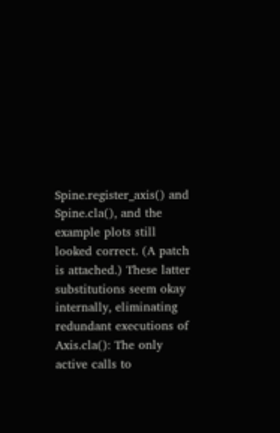Spine.register_axis() and Spine.cla(), and the example plots still looked correct. (A patch is attached.) These latter substitutions seem okay internally, eliminating redundant executions of Axis.cla(): The only active calls to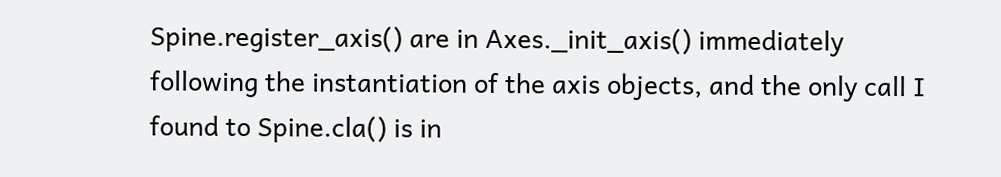Spine.register_axis() are in Axes._init_axis() immediately following the instantiation of the axis objects, and the only call I found to Spine.cla() is in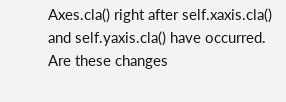Axes.cla() right after self.xaxis.cla() and self.yaxis.cla() have occurred. Are these changes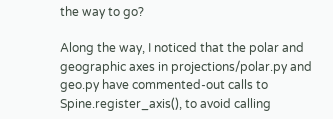the way to go?

Along the way, I noticed that the polar and geographic axes in projections/polar.py and geo.py have commented-out calls to Spine.register_axis(), to avoid calling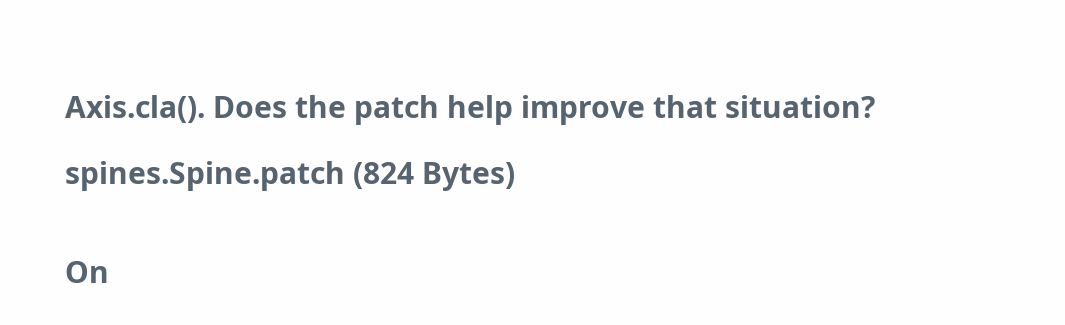Axis.cla(). Does the patch help improve that situation?

spines.Spine.patch (824 Bytes)


On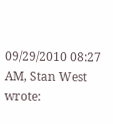09/29/2010 08:27 AM, Stan West wrote: